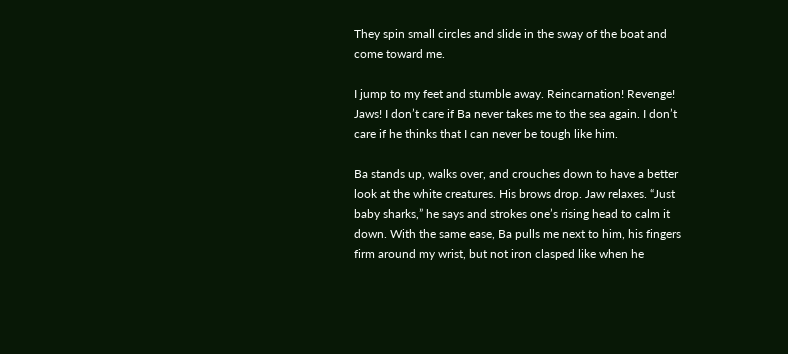They spin small circles and slide in the sway of the boat and come toward me.

I jump to my feet and stumble away. Reincarnation! Revenge! Jaws! I don’t care if Ba never takes me to the sea again. I don’t care if he thinks that I can never be tough like him.

Ba stands up, walks over, and crouches down to have a better look at the white creatures. His brows drop. Jaw relaxes. “Just baby sharks,” he says and strokes one’s rising head to calm it down. With the same ease, Ba pulls me next to him, his fingers firm around my wrist, but not iron clasped like when he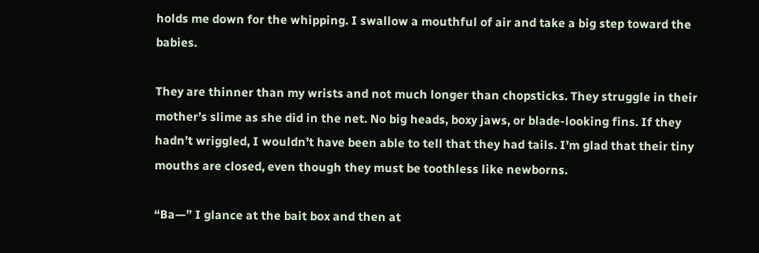holds me down for the whipping. I swallow a mouthful of air and take a big step toward the babies.

They are thinner than my wrists and not much longer than chopsticks. They struggle in their mother’s slime as she did in the net. No big heads, boxy jaws, or blade-looking fins. If they hadn’t wriggled, I wouldn’t have been able to tell that they had tails. I’m glad that their tiny mouths are closed, even though they must be toothless like newborns.

“Ba—” I glance at the bait box and then at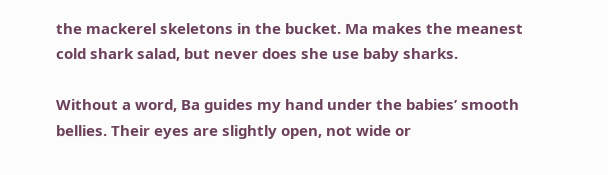the mackerel skeletons in the bucket. Ma makes the meanest cold shark salad, but never does she use baby sharks.

Without a word, Ba guides my hand under the babies’ smooth bellies. Their eyes are slightly open, not wide or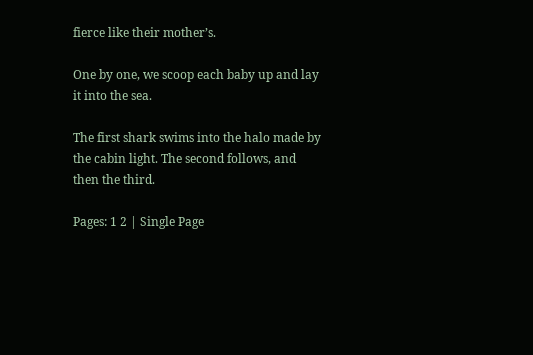fierce like their mother’s.

One by one, we scoop each baby up and lay it into the sea.

The first shark swims into the halo made by the cabin light. The second follows, and then the third.

Pages: 1 2 | Single Page